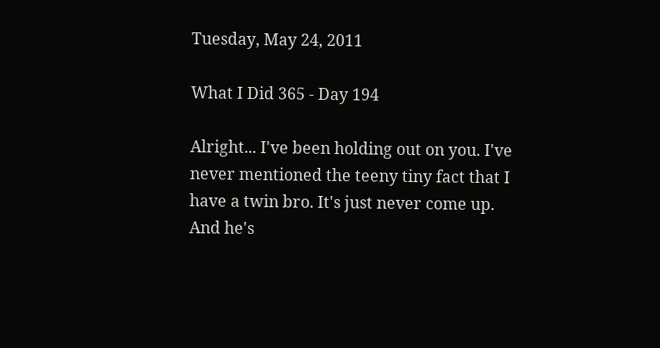Tuesday, May 24, 2011

What I Did 365 - Day 194

Alright... I've been holding out on you. I've never mentioned the teeny tiny fact that I have a twin bro. It's just never come up. And he's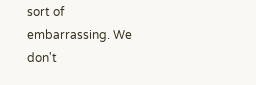sort of embarrassing. We don't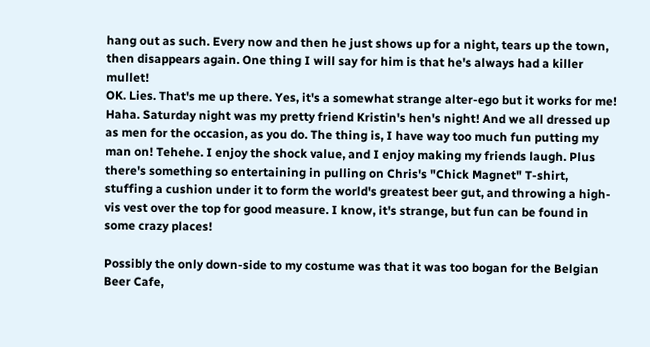hang out as such. Every now and then he just shows up for a night, tears up the town, then disappears again. One thing I will say for him is that he's always had a killer mullet!
OK. Lies. That's me up there. Yes, it's a somewhat strange alter-ego but it works for me! Haha. Saturday night was my pretty friend Kristin's hen's night! And we all dressed up as men for the occasion, as you do. The thing is, I have way too much fun putting my man on! Tehehe. I enjoy the shock value, and I enjoy making my friends laugh. Plus there's something so entertaining in pulling on Chris's "Chick Magnet" T-shirt, stuffing a cushion under it to form the world's greatest beer gut, and throwing a high-vis vest over the top for good measure. I know, it's strange, but fun can be found in some crazy places!

Possibly the only down-side to my costume was that it was too bogan for the Belgian Beer Cafe,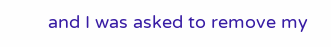and I was asked to remove my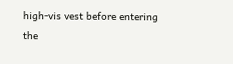high-vis vest before entering the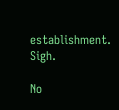establishment. Sigh.

No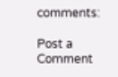comments:

Post a Comment